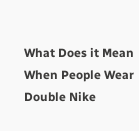What Does it Mean When People Wear Double Nike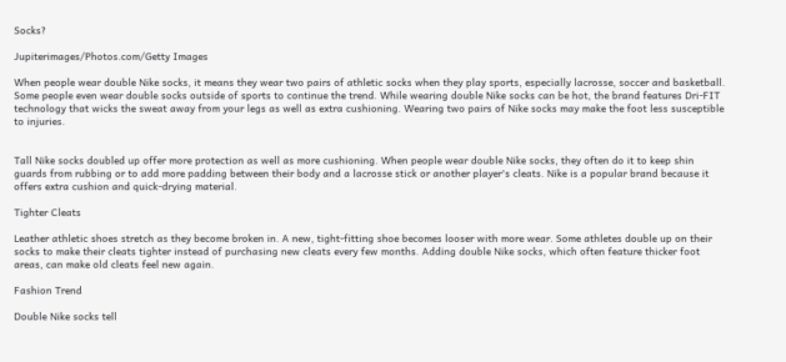Socks?

Jupiterimages/Photos.com/Getty Images

When people wear double Nike socks, it means they wear two pairs of athletic socks when they play sports, especially lacrosse, soccer and basketball. Some people even wear double socks outside of sports to continue the trend. While wearing double Nike socks can be hot, the brand features Dri-FIT technology that wicks the sweat away from your legs as well as extra cushioning. Wearing two pairs of Nike socks may make the foot less susceptible to injuries.


Tall Nike socks doubled up offer more protection as well as more cushioning. When people wear double Nike socks, they often do it to keep shin guards from rubbing or to add more padding between their body and a lacrosse stick or another player's cleats. Nike is a popular brand because it offers extra cushion and quick-drying material.

Tighter Cleats

Leather athletic shoes stretch as they become broken in. A new, tight-fitting shoe becomes looser with more wear. Some athletes double up on their socks to make their cleats tighter instead of purchasing new cleats every few months. Adding double Nike socks, which often feature thicker foot areas, can make old cleats feel new again.

Fashion Trend

Double Nike socks tell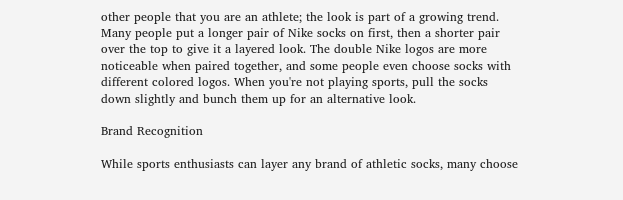other people that you are an athlete; the look is part of a growing trend. Many people put a longer pair of Nike socks on first, then a shorter pair over the top to give it a layered look. The double Nike logos are more noticeable when paired together, and some people even choose socks with different colored logos. When you're not playing sports, pull the socks down slightly and bunch them up for an alternative look.

Brand Recognition

While sports enthusiasts can layer any brand of athletic socks, many choose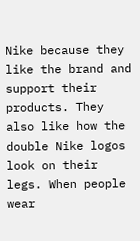Nike because they like the brand and support their products. They also like how the double Nike logos look on their legs. When people wear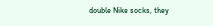double Nike socks, they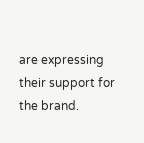are expressing their support for the brand.